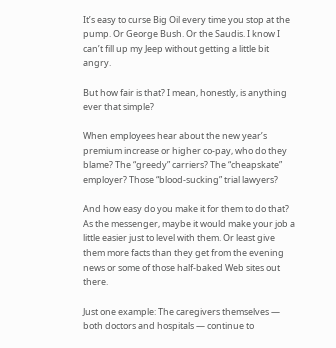It’s easy to curse Big Oil every time you stop at the pump. Or George Bush. Or the Saudis. I know I can’t fill up my Jeep without getting a little bit angry.

But how fair is that? I mean, honestly, is anything ever that simple?

When employees hear about the new year’s premium increase or higher co-pay, who do they blame? The “greedy” carriers? The “cheapskate” employer? Those “blood-sucking” trial lawyers?

And how easy do you make it for them to do that? As the messenger, maybe it would make your job a little easier just to level with them. Or least give them more facts than they get from the evening news or some of those half-baked Web sites out there.

Just one example: The caregivers themselves — both doctors and hospitals — continue to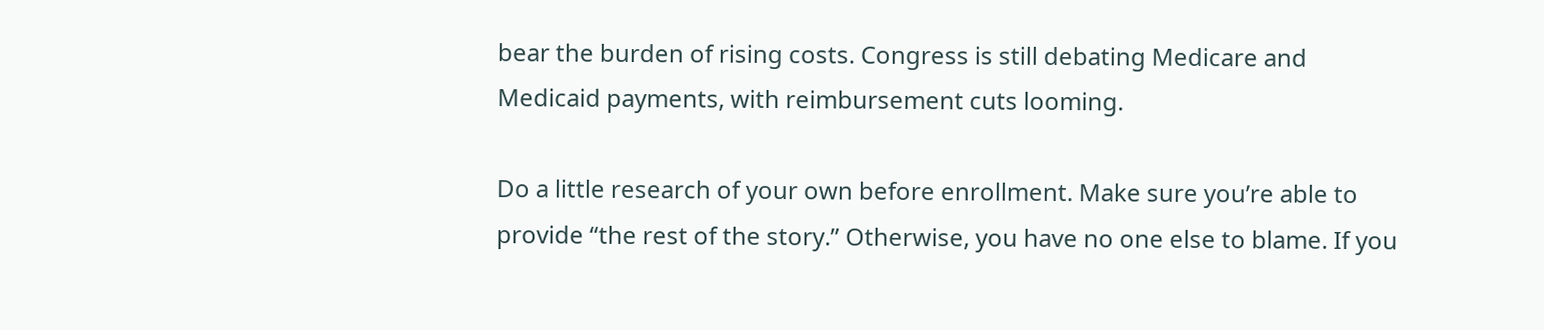bear the burden of rising costs. Congress is still debating Medicare and Medicaid payments, with reimbursement cuts looming.

Do a little research of your own before enrollment. Make sure you’re able to provide “the rest of the story.” Otherwise, you have no one else to blame. If you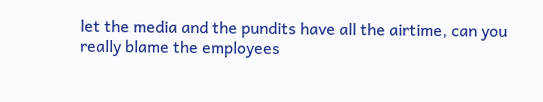let the media and the pundits have all the airtime, can you really blame the employees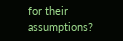for their assumptions?